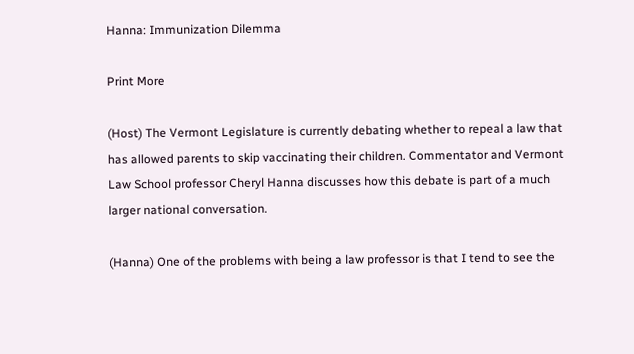Hanna: Immunization Dilemma

Print More

(Host) The Vermont Legislature is currently debating whether to repeal a law that has allowed parents to skip vaccinating their children. Commentator and Vermont Law School professor Cheryl Hanna discusses how this debate is part of a much larger national conversation.

(Hanna) One of the problems with being a law professor is that I tend to see the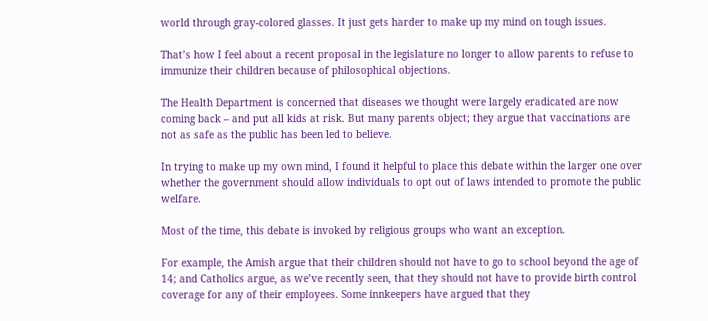world through gray-colored glasses. It just gets harder to make up my mind on tough issues.

That’s how I feel about a recent proposal in the legislature no longer to allow parents to refuse to immunize their children because of philosophical objections.

The Health Department is concerned that diseases we thought were largely eradicated are now coming back – and put all kids at risk. But many parents object; they argue that vaccinations are not as safe as the public has been led to believe.

In trying to make up my own mind, I found it helpful to place this debate within the larger one over whether the government should allow individuals to opt out of laws intended to promote the public welfare.

Most of the time, this debate is invoked by religious groups who want an exception.

For example, the Amish argue that their children should not have to go to school beyond the age of 14; and Catholics argue, as we’ve recently seen, that they should not have to provide birth control coverage for any of their employees. Some innkeepers have argued that they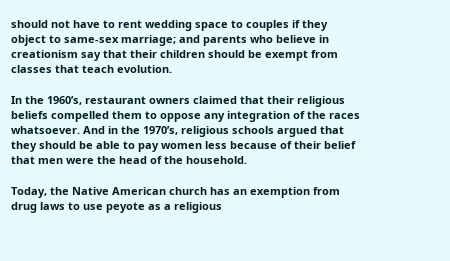should not have to rent wedding space to couples if they object to same-sex marriage; and parents who believe in creationism say that their children should be exempt from classes that teach evolution.

In the 1960’s, restaurant owners claimed that their religious beliefs compelled them to oppose any integration of the races whatsoever. And in the 1970’s, religious schools argued that they should be able to pay women less because of their belief that men were the head of the household.

Today, the Native American church has an exemption from drug laws to use peyote as a religious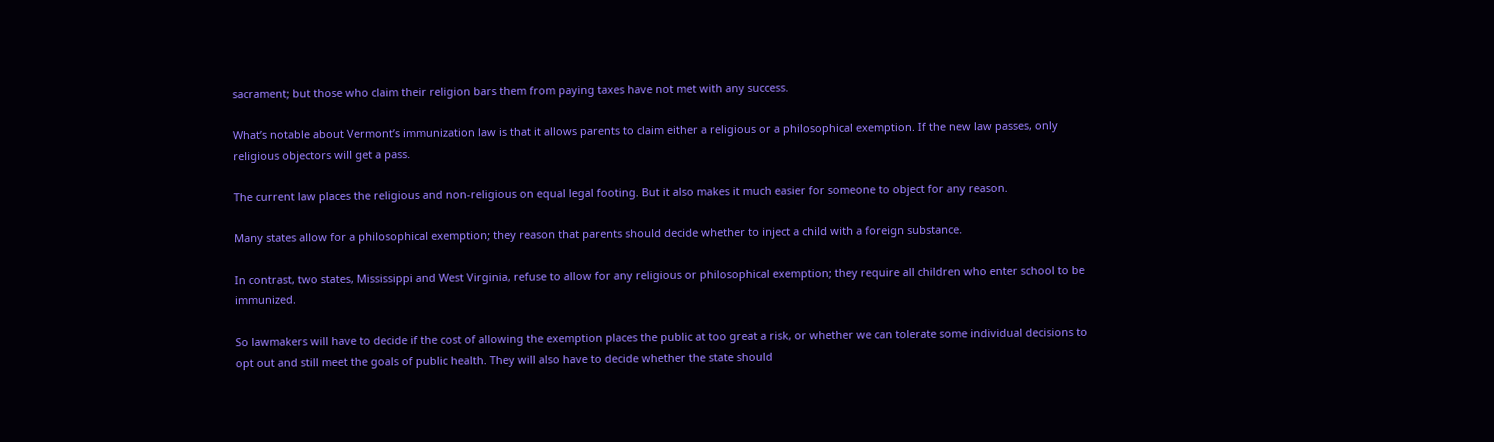sacrament; but those who claim their religion bars them from paying taxes have not met with any success.

What’s notable about Vermont’s immunization law is that it allows parents to claim either a religious or a philosophical exemption. If the new law passes, only religious objectors will get a pass.

The current law places the religious and non-religious on equal legal footing. But it also makes it much easier for someone to object for any reason.

Many states allow for a philosophical exemption; they reason that parents should decide whether to inject a child with a foreign substance.

In contrast, two states, Mississippi and West Virginia, refuse to allow for any religious or philosophical exemption; they require all children who enter school to be immunized.

So lawmakers will have to decide if the cost of allowing the exemption places the public at too great a risk, or whether we can tolerate some individual decisions to opt out and still meet the goals of public health. They will also have to decide whether the state should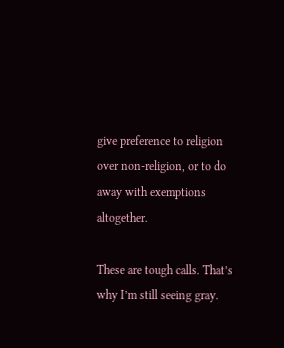give preference to religion over non-religion, or to do away with exemptions altogether.

These are tough calls. That’s why I’m still seeing gray.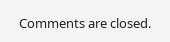Comments are closed.